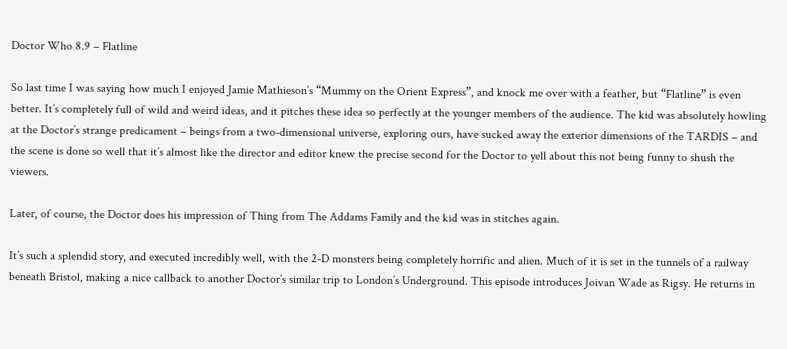Doctor Who 8.9 – Flatline

So last time I was saying how much I enjoyed Jamie Mathieson’s “Mummy on the Orient Express”, and knock me over with a feather, but “Flatline” is even better. It’s completely full of wild and weird ideas, and it pitches these idea so perfectly at the younger members of the audience. The kid was absolutely howling at the Doctor’s strange predicament – beings from a two-dimensional universe, exploring ours, have sucked away the exterior dimensions of the TARDIS – and the scene is done so well that it’s almost like the director and editor knew the precise second for the Doctor to yell about this not being funny to shush the viewers.

Later, of course, the Doctor does his impression of Thing from The Addams Family and the kid was in stitches again.

It’s such a splendid story, and executed incredibly well, with the 2-D monsters being completely horrific and alien. Much of it is set in the tunnels of a railway beneath Bristol, making a nice callback to another Doctor’s similar trip to London’s Underground. This episode introduces Joivan Wade as Rigsy. He returns in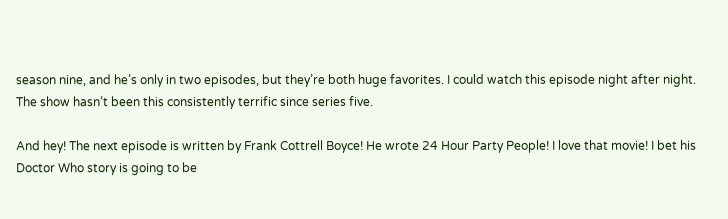season nine, and he’s only in two episodes, but they’re both huge favorites. I could watch this episode night after night. The show hasn’t been this consistently terrific since series five.

And hey! The next episode is written by Frank Cottrell Boyce! He wrote 24 Hour Party People! I love that movie! I bet his Doctor Who story is going to be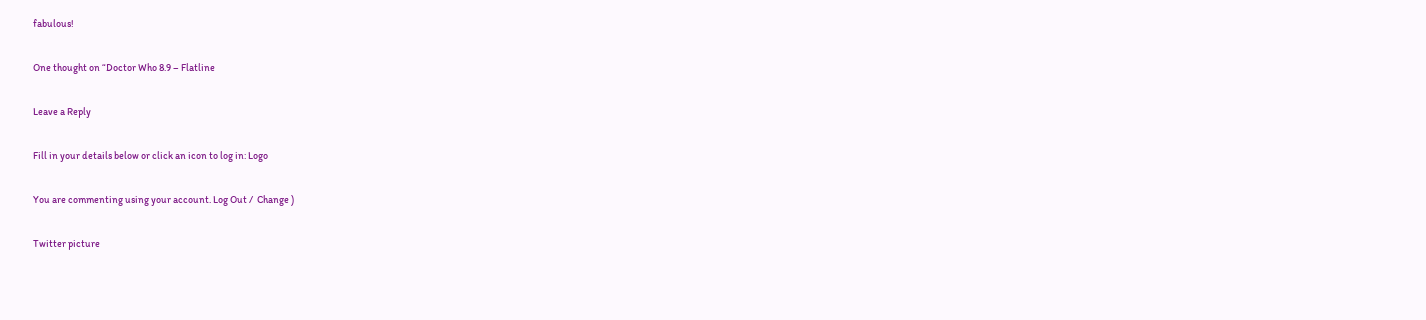fabulous!

One thought on “Doctor Who 8.9 – Flatline

Leave a Reply

Fill in your details below or click an icon to log in: Logo

You are commenting using your account. Log Out /  Change )

Twitter picture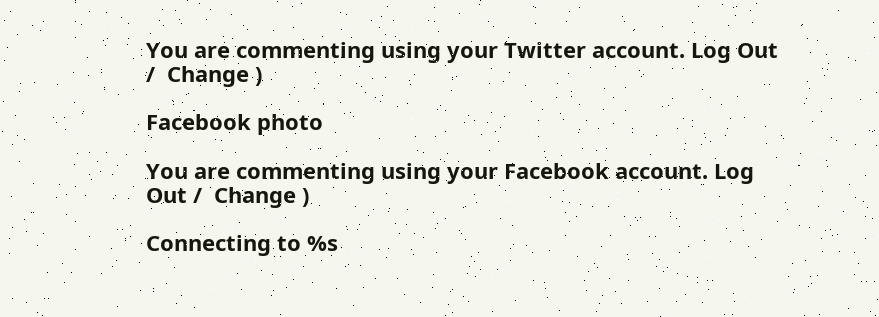You are commenting using your Twitter account. Log Out /  Change )

Facebook photo

You are commenting using your Facebook account. Log Out /  Change )

Connecting to %s